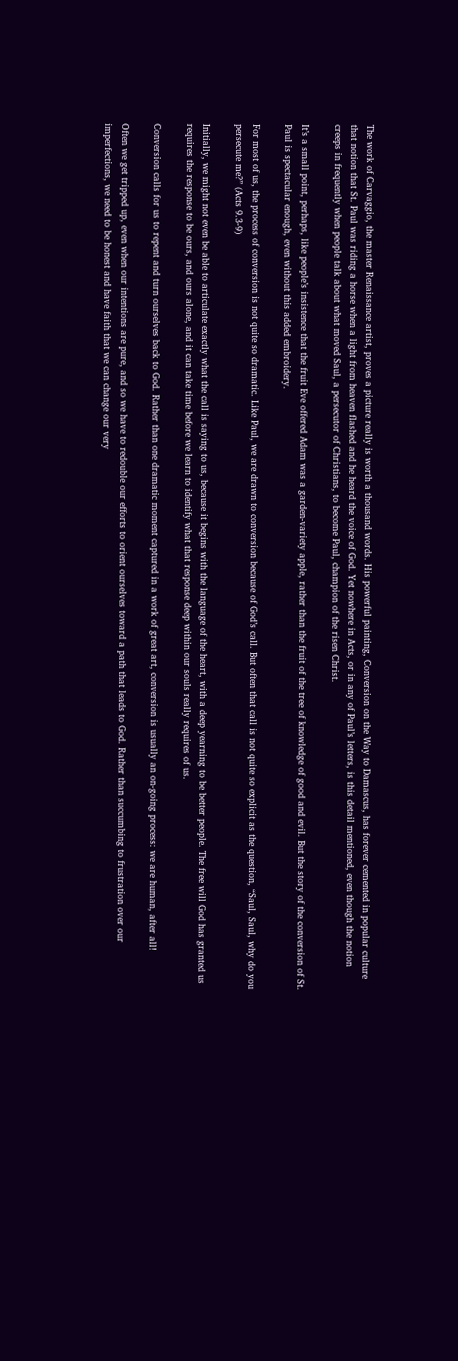The work of Carvaggio, the master Renaissance artist, proves a picture really is worth a thousand words. His powerful painting, Conversion on the Way to Damascus, has forever cemented in popular culture that notion that St. Paul was riding a horse when a light from heaven flashed and he heard the voice of God. Yet nowhere in Acts, or in any of Paul’s letters, is this detail mentioned, even though the notion creeps in frequently when people talk about what moved Saul, a persecutor of Christians, to become Paul, champion of the risen Christ.

It’s a small point, perhaps, like people’s insistence that the fruit Eve offered Adam was a garden-variety apple, rather than the fruit of the tree of knowledge of good and evil. But the story of the conversion of St. Paul is spectacular enough, even without this added embroidery.

For most of us, the process of conversion is not quite so dramatic. Like Paul, we are drawn to conversion because of God’s call. But often that call is not quite so explicit as the question, “Saul, Saul, why do you persecute me?” (Acts 9.3-9)

Initially, we might not even be able to articulate exactly what the call is saying to us, because it begins with the language of the heart, with a deep yearning to be better people. The free will God has granted us requires the response to be ours, and ours alone, and it can take time before we learn to identify what that response deep within our souls really requires of us.

Conversion calls for us to repent and turn ourselves back to God. Rather than one dramatic moment captured in a work of great art, conversion is usually an on-going process: we are human, after all!

Often we get tripped up, even when our intentions are pure, and so we have to redouble our efforts to orient ourselves toward a path that leads to God. Rather than succumbing to frustration over our imperfections, we need to be honest and have faith that we can change our very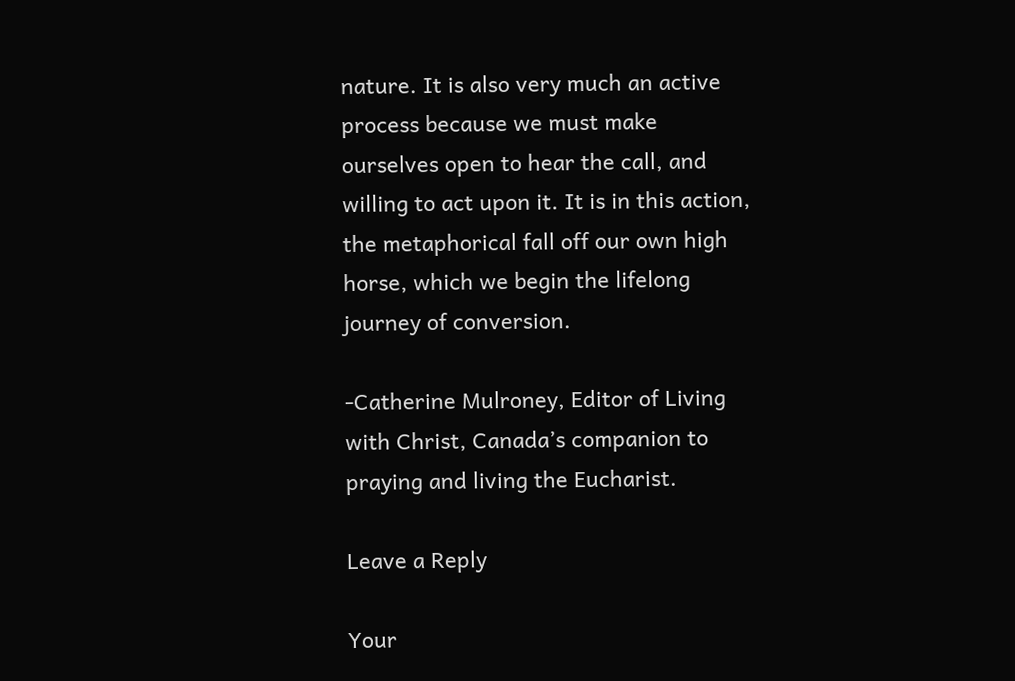nature. It is also very much an active process because we must make ourselves open to hear the call, and willing to act upon it. It is in this action, the metaphorical fall off our own high horse, which we begin the lifelong journey of conversion.

-Catherine Mulroney, Editor of Living with Christ, Canada’s companion to praying and living the Eucharist.

Leave a Reply

Your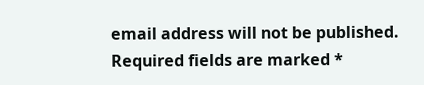email address will not be published. Required fields are marked *